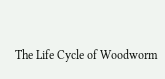The Life Cycle of Woodworm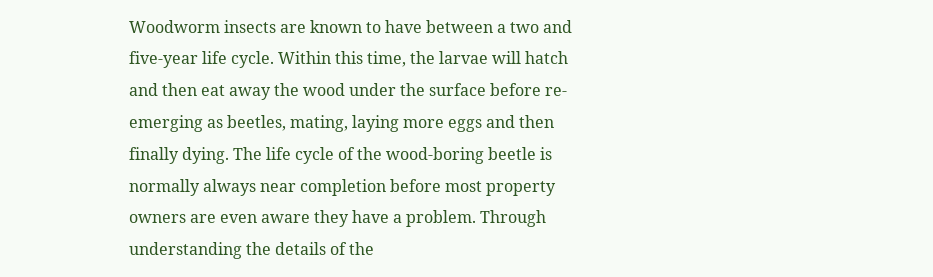Woodworm insects are known to have between a two and five-year life cycle. Within this time, the larvae will hatch and then eat away the wood under the surface before re-emerging as beetles, mating, laying more eggs and then finally dying. The life cycle of the wood-boring beetle is normally always near completion before most property owners are even aware they have a problem. Through understanding the details of the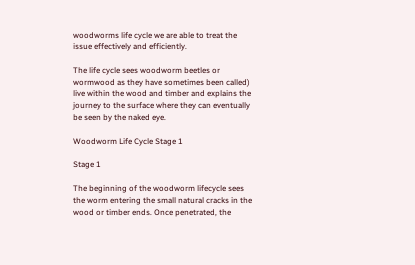woodworms life cycle we are able to treat the issue effectively and efficiently.

The life cycle sees woodworm beetles or wormwood as they have sometimes been called) live within the wood and timber and explains the journey to the surface where they can eventually be seen by the naked eye.

Woodworm Life Cycle Stage 1

Stage 1

The beginning of the woodworm lifecycle sees the worm entering the small natural cracks in the wood or timber ends. Once penetrated, the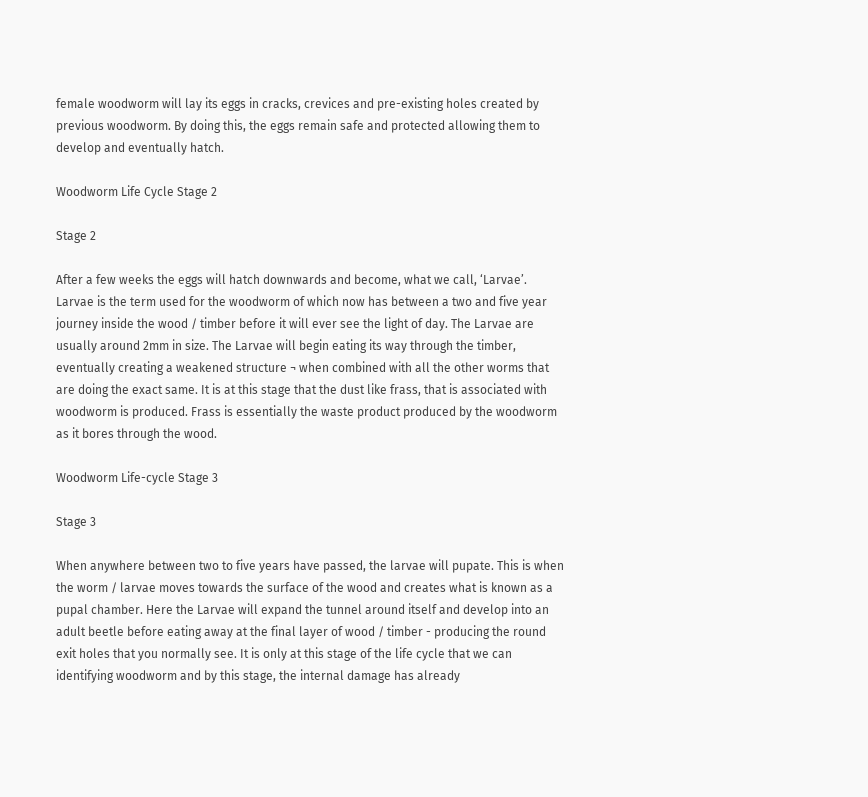female woodworm will lay its eggs in cracks, crevices and pre-existing holes created by previous woodworm. By doing this, the eggs remain safe and protected allowing them to develop and eventually hatch.

Woodworm Life Cycle Stage 2

Stage 2

After a few weeks the eggs will hatch downwards and become, what we call, ‘Larvae’. Larvae is the term used for the woodworm of which now has between a two and five year journey inside the wood / timber before it will ever see the light of day. The Larvae are usually around 2mm in size. The Larvae will begin eating its way through the timber, eventually creating a weakened structure ¬ when combined with all the other worms that are doing the exact same. It is at this stage that the dust like frass, that is associated with woodworm is produced. Frass is essentially the waste product produced by the woodworm as it bores through the wood.

Woodworm Life-cycle Stage 3

Stage 3

When anywhere between two to five years have passed, the larvae will pupate. This is when the worm / larvae moves towards the surface of the wood and creates what is known as a pupal chamber. Here the Larvae will expand the tunnel around itself and develop into an adult beetle before eating away at the final layer of wood / timber - producing the round exit holes that you normally see. It is only at this stage of the life cycle that we can identifying woodworm and by this stage, the internal damage has already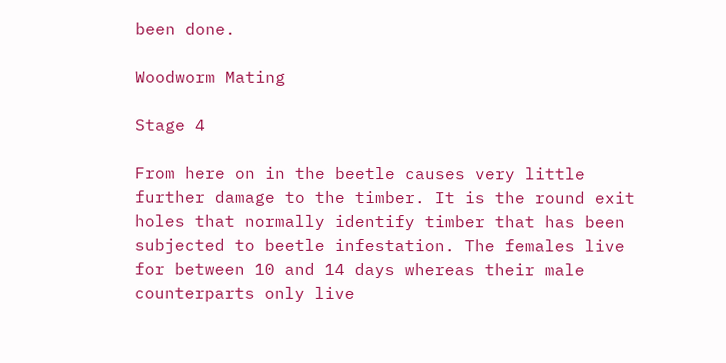been done.

Woodworm Mating

Stage 4

From here on in the beetle causes very little further damage to the timber. It is the round exit holes that normally identify timber that has been subjected to beetle infestation. The females live for between 10 and 14 days whereas their male counterparts only live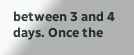between 3 and 4 days. Once the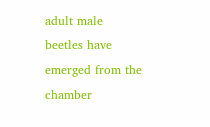adult male beetles have emerged from the chamber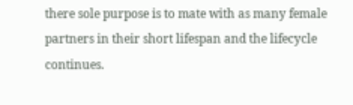there sole purpose is to mate with as many female partners in their short lifespan and the lifecycle continues.